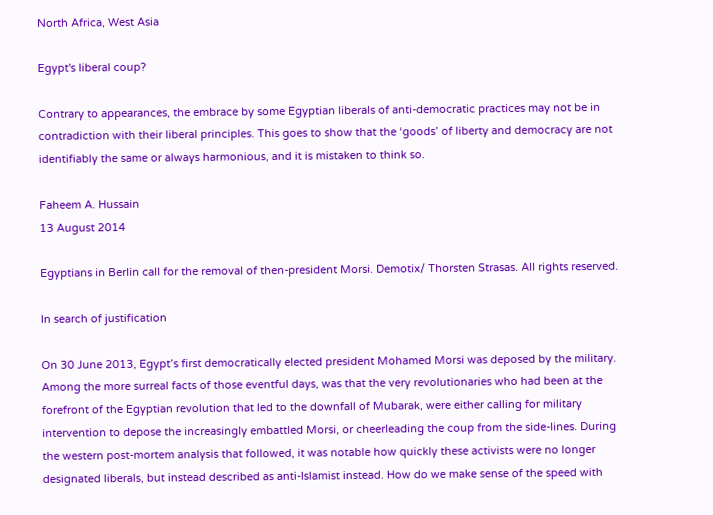North Africa, West Asia

Egypt's liberal coup?

Contrary to appearances, the embrace by some Egyptian liberals of anti-democratic practices may not be in contradiction with their liberal principles. This goes to show that the ‘goods’ of liberty and democracy are not identifiably the same or always harmonious, and it is mistaken to think so.

Faheem A. Hussain
13 August 2014

Egyptians in Berlin call for the removal of then-president Morsi. Demotix/ Thorsten Strasas. All rights reserved.

In search of justification

On 30 June 2013, Egypt’s first democratically elected president Mohamed Morsi was deposed by the military. Among the more surreal facts of those eventful days, was that the very revolutionaries who had been at the forefront of the Egyptian revolution that led to the downfall of Mubarak, were either calling for military intervention to depose the increasingly embattled Morsi, or cheerleading the coup from the side-lines. During the western post-mortem analysis that followed, it was notable how quickly these activists were no longer designated liberals, but instead described as anti-Islamist instead. How do we make sense of the speed with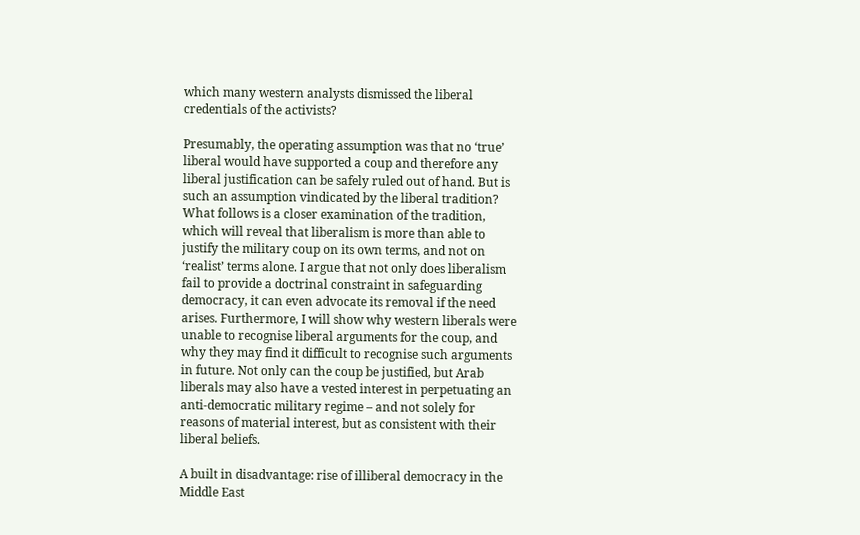which many western analysts dismissed the liberal credentials of the activists?

Presumably, the operating assumption was that no ‘true’ liberal would have supported a coup and therefore any liberal justification can be safely ruled out of hand. But is such an assumption vindicated by the liberal tradition? What follows is a closer examination of the tradition, which will reveal that liberalism is more than able to justify the military coup on its own terms, and not on ‘realist’ terms alone. I argue that not only does liberalism fail to provide a doctrinal constraint in safeguarding democracy, it can even advocate its removal if the need arises. Furthermore, I will show why western liberals were unable to recognise liberal arguments for the coup, and why they may find it difficult to recognise such arguments in future. Not only can the coup be justified, but Arab liberals may also have a vested interest in perpetuating an anti-democratic military regime – and not solely for reasons of material interest, but as consistent with their liberal beliefs.

A built in disadvantage: rise of illiberal democracy in the Middle East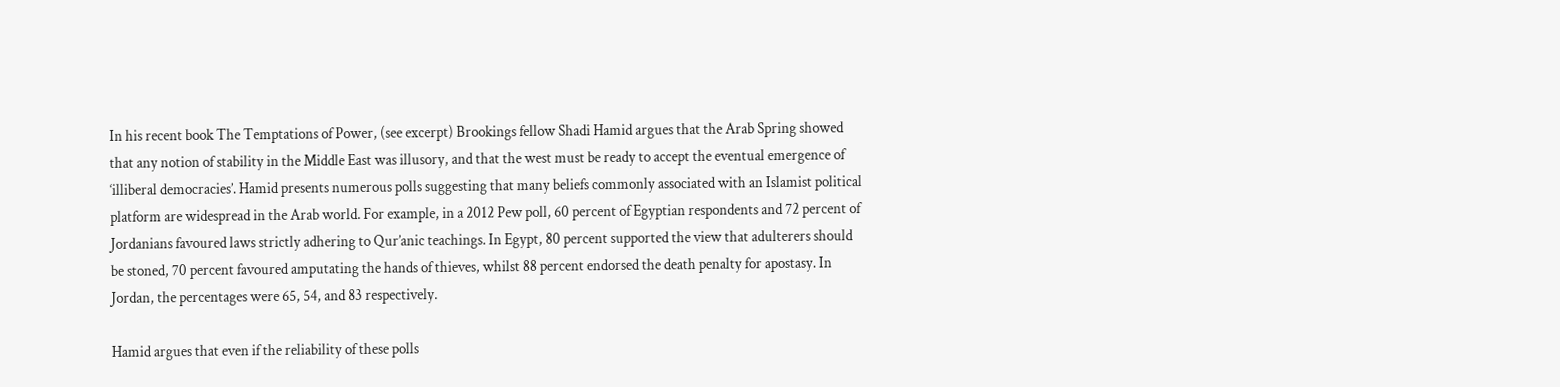In his recent book The Temptations of Power, (see excerpt) Brookings fellow Shadi Hamid argues that the Arab Spring showed that any notion of stability in the Middle East was illusory, and that the west must be ready to accept the eventual emergence of ‘illiberal democracies’. Hamid presents numerous polls suggesting that many beliefs commonly associated with an Islamist political platform are widespread in the Arab world. For example, in a 2012 Pew poll, 60 percent of Egyptian respondents and 72 percent of Jordanians favoured laws strictly adhering to Qur’anic teachings. In Egypt, 80 percent supported the view that adulterers should be stoned, 70 percent favoured amputating the hands of thieves, whilst 88 percent endorsed the death penalty for apostasy. In Jordan, the percentages were 65, 54, and 83 respectively.

Hamid argues that even if the reliability of these polls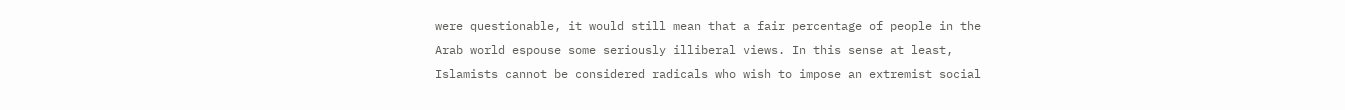were questionable, it would still mean that a fair percentage of people in the Arab world espouse some seriously illiberal views. In this sense at least, Islamists cannot be considered radicals who wish to impose an extremist social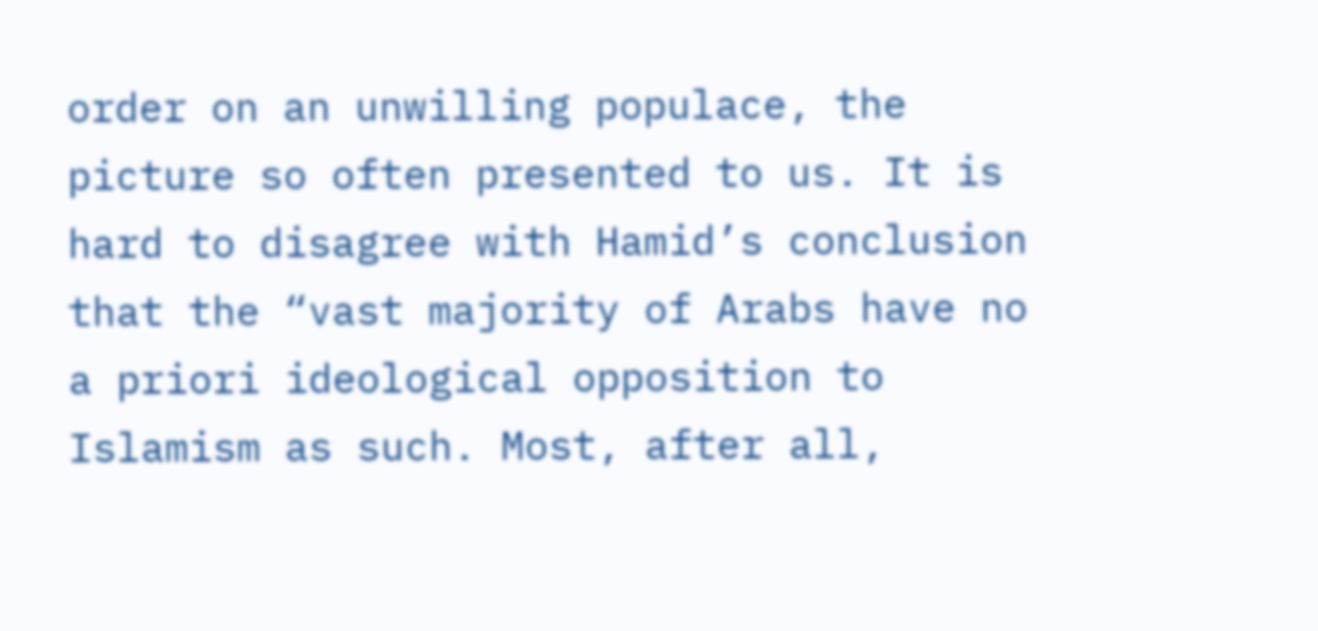order on an unwilling populace, the picture so often presented to us. It is hard to disagree with Hamid’s conclusion that the “vast majority of Arabs have no a priori ideological opposition to Islamism as such. Most, after all,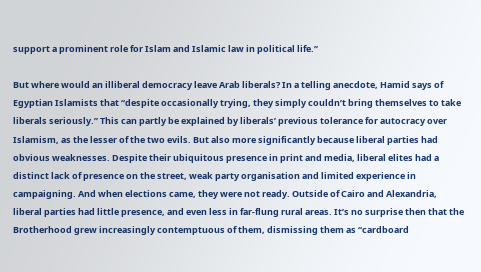support a prominent role for Islam and Islamic law in political life.”

But where would an illiberal democracy leave Arab liberals? In a telling anecdote, Hamid says of Egyptian Islamists that “despite occasionally trying, they simply couldn’t bring themselves to take liberals seriously.” This can partly be explained by liberals’ previous tolerance for autocracy over Islamism, as the lesser of the two evils. But also more significantly because liberal parties had obvious weaknesses. Despite their ubiquitous presence in print and media, liberal elites had a distinct lack of presence on the street, weak party organisation and limited experience in campaigning. And when elections came, they were not ready. Outside of Cairo and Alexandria, liberal parties had little presence, and even less in far-flung rural areas. It’s no surprise then that the Brotherhood grew increasingly contemptuous of them, dismissing them as “cardboard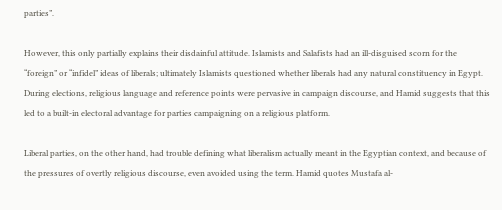parties”.

However, this only partially explains their disdainful attitude. Islamists and Salafists had an ill-disguised scorn for the “foreign” or “infidel” ideas of liberals; ultimately Islamists questioned whether liberals had any natural constituency in Egypt. During elections, religious language and reference points were pervasive in campaign discourse, and Hamid suggests that this led to a built-in electoral advantage for parties campaigning on a religious platform.

Liberal parties, on the other hand, had trouble defining what liberalism actually meant in the Egyptian context, and because of the pressures of overtly religious discourse, even avoided using the term. Hamid quotes Mustafa al-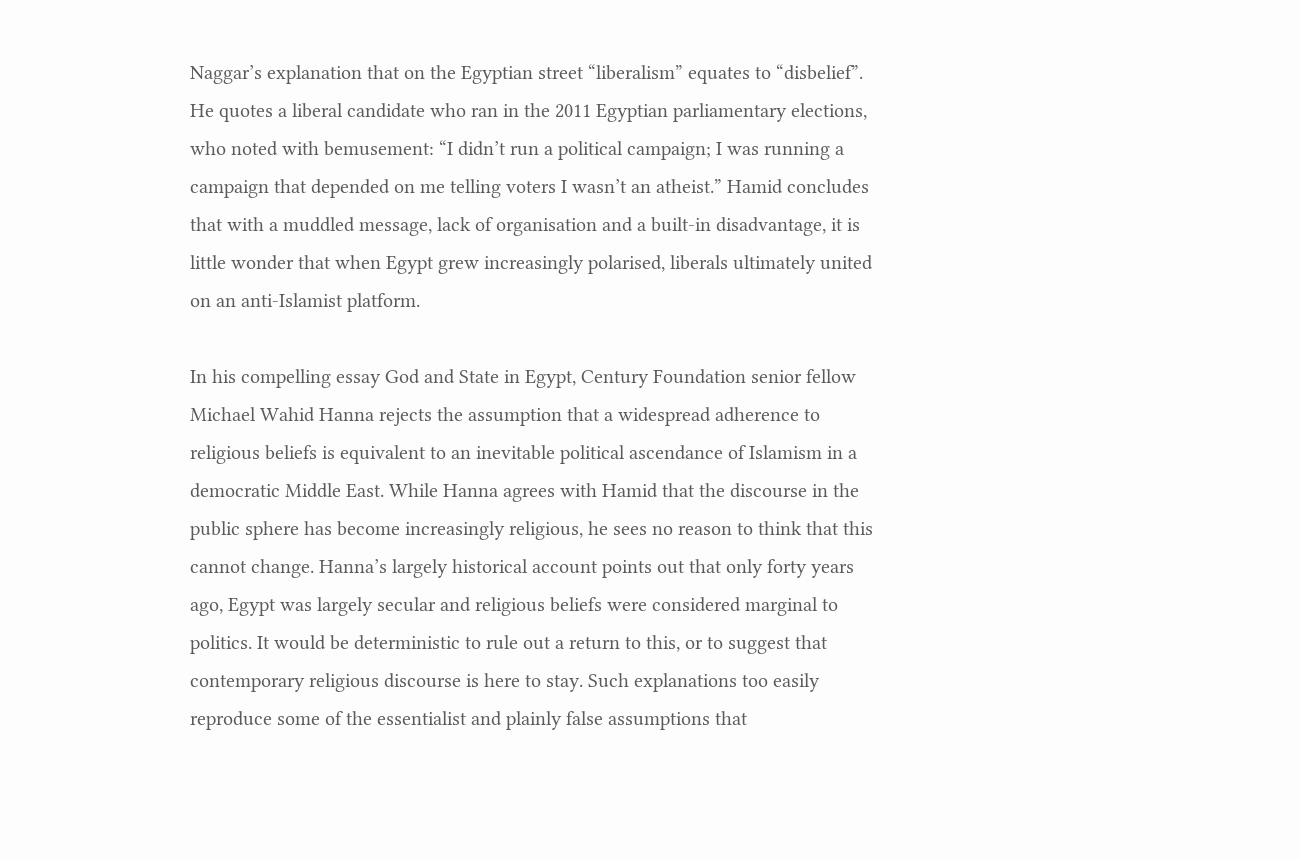Naggar’s explanation that on the Egyptian street “liberalism” equates to “disbelief”. He quotes a liberal candidate who ran in the 2011 Egyptian parliamentary elections, who noted with bemusement: “I didn’t run a political campaign; I was running a campaign that depended on me telling voters I wasn’t an atheist.” Hamid concludes that with a muddled message, lack of organisation and a built-in disadvantage, it is little wonder that when Egypt grew increasingly polarised, liberals ultimately united on an anti-Islamist platform.

In his compelling essay God and State in Egypt, Century Foundation senior fellow Michael Wahid Hanna rejects the assumption that a widespread adherence to religious beliefs is equivalent to an inevitable political ascendance of Islamism in a democratic Middle East. While Hanna agrees with Hamid that the discourse in the public sphere has become increasingly religious, he sees no reason to think that this cannot change. Hanna’s largely historical account points out that only forty years ago, Egypt was largely secular and religious beliefs were considered marginal to politics. It would be deterministic to rule out a return to this, or to suggest that contemporary religious discourse is here to stay. Such explanations too easily reproduce some of the essentialist and plainly false assumptions that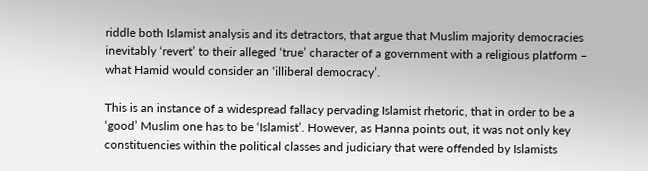riddle both Islamist analysis and its detractors, that argue that Muslim majority democracies inevitably ‘revert’ to their alleged ‘true’ character of a government with a religious platform – what Hamid would consider an ‘illiberal democracy’.

This is an instance of a widespread fallacy pervading Islamist rhetoric, that in order to be a ‘good’ Muslim one has to be ‘Islamist’. However, as Hanna points out, it was not only key constituencies within the political classes and judiciary that were offended by Islamists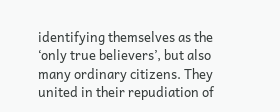identifying themselves as the ‘only true believers’, but also many ordinary citizens. They united in their repudiation of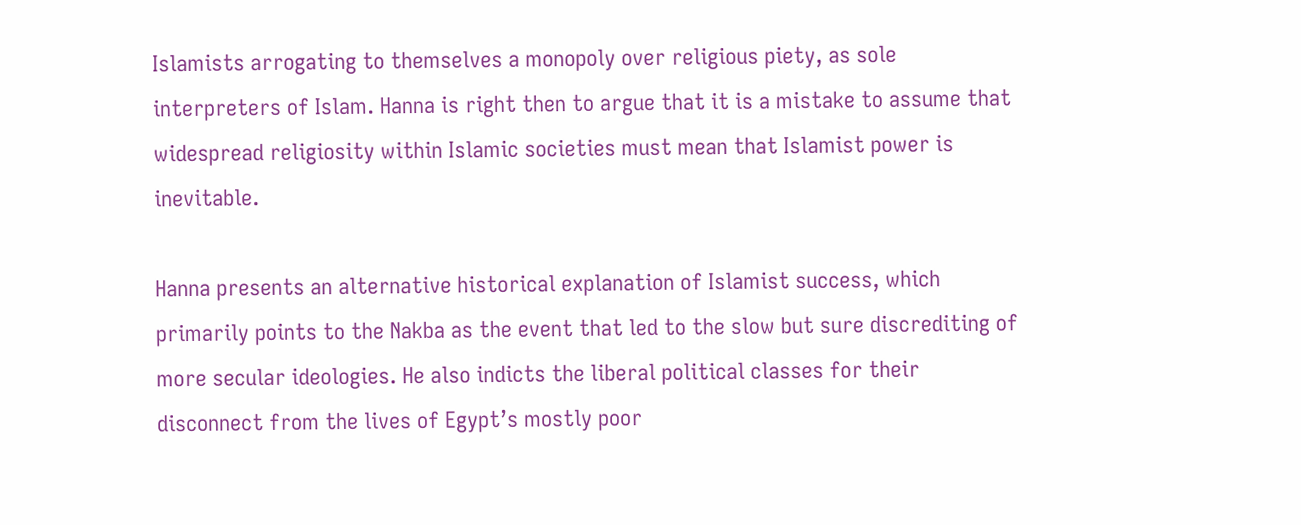Islamists arrogating to themselves a monopoly over religious piety, as sole interpreters of Islam. Hanna is right then to argue that it is a mistake to assume that widespread religiosity within Islamic societies must mean that Islamist power is inevitable.

Hanna presents an alternative historical explanation of Islamist success, which primarily points to the Nakba as the event that led to the slow but sure discrediting of more secular ideologies. He also indicts the liberal political classes for their disconnect from the lives of Egypt’s mostly poor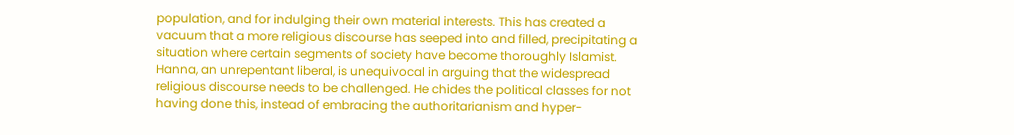population, and for indulging their own material interests. This has created a vacuum that a more religious discourse has seeped into and filled, precipitating a situation where certain segments of society have become thoroughly Islamist. Hanna, an unrepentant liberal, is unequivocal in arguing that the widespread religious discourse needs to be challenged. He chides the political classes for not having done this, instead of embracing the authoritarianism and hyper-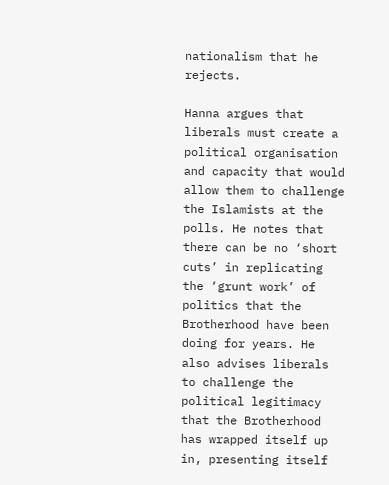nationalism that he rejects.

Hanna argues that liberals must create a political organisation and capacity that would allow them to challenge the Islamists at the polls. He notes that there can be no ‘short cuts’ in replicating the ‘grunt work’ of politics that the Brotherhood have been doing for years. He also advises liberals to challenge the political legitimacy that the Brotherhood has wrapped itself up in, presenting itself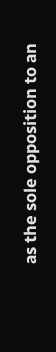as the sole opposition to an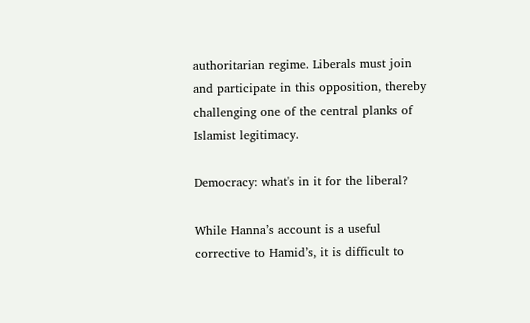authoritarian regime. Liberals must join and participate in this opposition, thereby challenging one of the central planks of Islamist legitimacy.

Democracy: what's in it for the liberal?

While Hanna’s account is a useful corrective to Hamid’s, it is difficult to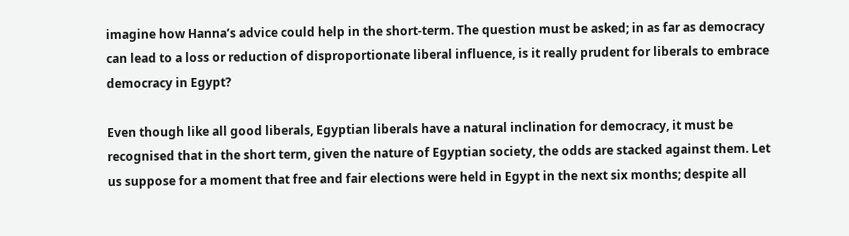imagine how Hanna’s advice could help in the short-term. The question must be asked; in as far as democracy can lead to a loss or reduction of disproportionate liberal influence, is it really prudent for liberals to embrace democracy in Egypt?

Even though like all good liberals, Egyptian liberals have a natural inclination for democracy, it must be recognised that in the short term, given the nature of Egyptian society, the odds are stacked against them. Let us suppose for a moment that free and fair elections were held in Egypt in the next six months; despite all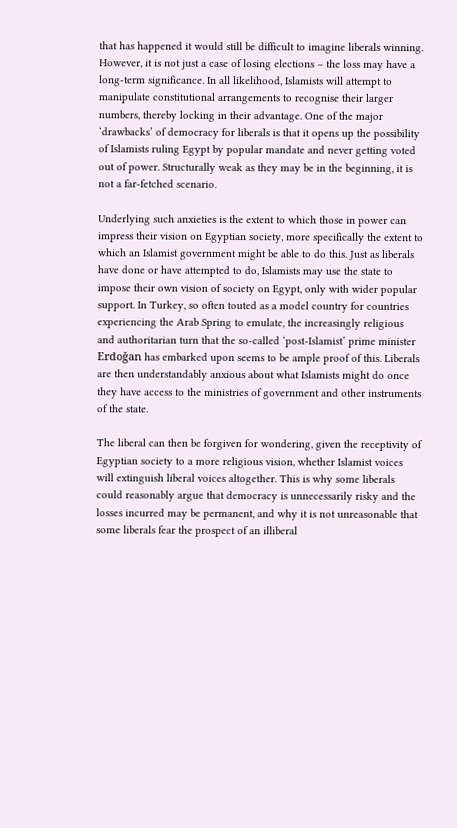that has happened it would still be difficult to imagine liberals winning. However, it is not just a case of losing elections – the loss may have a long-term significance. In all likelihood, Islamists will attempt to manipulate constitutional arrangements to recognise their larger numbers, thereby locking in their advantage. One of the major ‘drawbacks’ of democracy for liberals is that it opens up the possibility of Islamists ruling Egypt by popular mandate and never getting voted out of power. Structurally weak as they may be in the beginning, it is not a far-fetched scenario.

Underlying such anxieties is the extent to which those in power can impress their vision on Egyptian society, more specifically the extent to which an Islamist government might be able to do this. Just as liberals have done or have attempted to do, Islamists may use the state to impose their own vision of society on Egypt, only with wider popular support. In Turkey, so often touted as a model country for countries experiencing the Arab Spring to emulate, the increasingly religious and authoritarian turn that the so-called ‘post-Islamist’ prime minister Erdoğan has embarked upon seems to be ample proof of this. Liberals are then understandably anxious about what Islamists might do once they have access to the ministries of government and other instruments of the state.

The liberal can then be forgiven for wondering, given the receptivity of Egyptian society to a more religious vision, whether Islamist voices will extinguish liberal voices altogether. This is why some liberals could reasonably argue that democracy is unnecessarily risky and the losses incurred may be permanent, and why it is not unreasonable that some liberals fear the prospect of an illiberal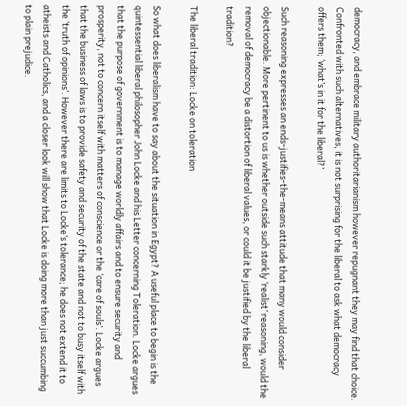democracy, and embrace military authoritarianism however repugnant they may find that choice. Confronted with such alternatives, it is not surprising for the liberal to ask what democracy offers them; ‘what’s in it for the liberal?’

Such reasoning expresses an ends-justifies-the-means attitude that many would consider objectionable. More pertinent to us is whether outside such starkly ‘realist’ reasoning, would the removal of democracy be a distortion of liberal values, or could it be justified by the liberal tradition?

The liberal tradition: Locke on toleration

So what does liberalism have to say about the situation in Egypt? A useful place to begin is the quintessential liberal philosopher John Locke and his Letter concerning Toleration. Locke argues that the purpose of government is to manage worldly affairs and to ensure security and prosperity, not to concern itself with matters of conscience or the ‘care of souls’. Locke argues that the business of laws is to provide safety and security of the state and not to busy itself with the ‘truth of opinions’. However there are limits to Locke’s tolerance; he does not extend it to atheists and Catholics, and a closer look will show that Locke is doing more than just succumbing to plain prejudice.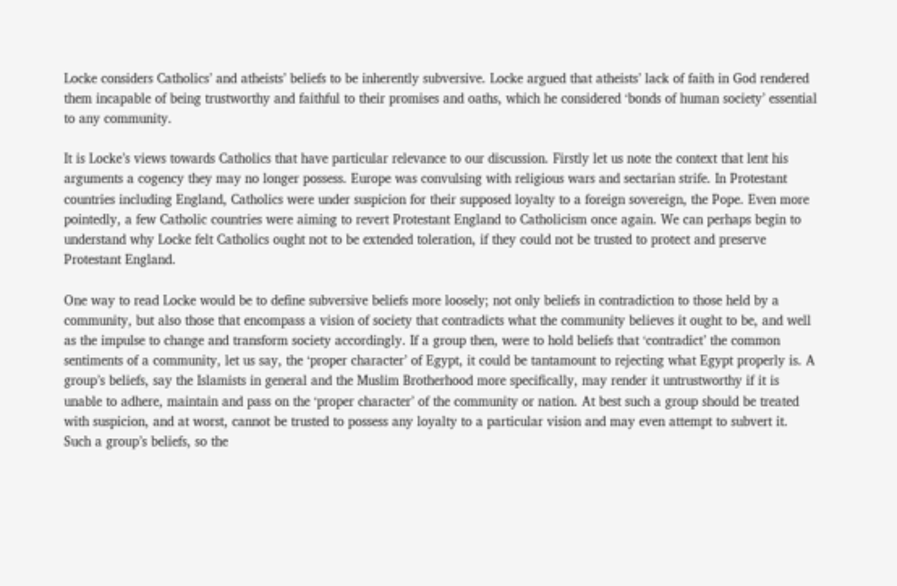Locke considers Catholics’ and atheists’ beliefs to be inherently subversive. Locke argued that atheists’ lack of faith in God rendered them incapable of being trustworthy and faithful to their promises and oaths, which he considered ‘bonds of human society’ essential to any community.

It is Locke’s views towards Catholics that have particular relevance to our discussion. Firstly let us note the context that lent his arguments a cogency they may no longer possess. Europe was convulsing with religious wars and sectarian strife. In Protestant countries including England, Catholics were under suspicion for their supposed loyalty to a foreign sovereign, the Pope. Even more pointedly, a few Catholic countries were aiming to revert Protestant England to Catholicism once again. We can perhaps begin to understand why Locke felt Catholics ought not to be extended toleration, if they could not be trusted to protect and preserve Protestant England.

One way to read Locke would be to define subversive beliefs more loosely; not only beliefs in contradiction to those held by a community, but also those that encompass a vision of society that contradicts what the community believes it ought to be, and well as the impulse to change and transform society accordingly. If a group then, were to hold beliefs that ‘contradict’ the common sentiments of a community, let us say, the ‘proper character’ of Egypt, it could be tantamount to rejecting what Egypt properly is. A group’s beliefs, say the Islamists in general and the Muslim Brotherhood more specifically, may render it untrustworthy if it is unable to adhere, maintain and pass on the ‘proper character’ of the community or nation. At best such a group should be treated with suspicion, and at worst, cannot be trusted to possess any loyalty to a particular vision and may even attempt to subvert it. Such a group’s beliefs, so the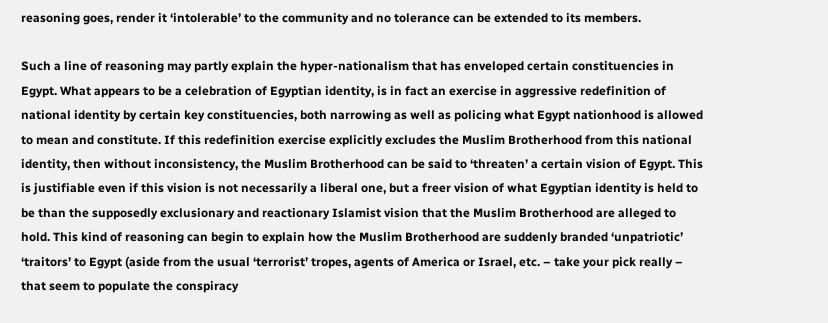reasoning goes, render it ‘intolerable’ to the community and no tolerance can be extended to its members.

Such a line of reasoning may partly explain the hyper-nationalism that has enveloped certain constituencies in Egypt. What appears to be a celebration of Egyptian identity, is in fact an exercise in aggressive redefinition of national identity by certain key constituencies, both narrowing as well as policing what Egypt nationhood is allowed to mean and constitute. If this redefinition exercise explicitly excludes the Muslim Brotherhood from this national identity, then without inconsistency, the Muslim Brotherhood can be said to ‘threaten’ a certain vision of Egypt. This is justifiable even if this vision is not necessarily a liberal one, but a freer vision of what Egyptian identity is held to be than the supposedly exclusionary and reactionary Islamist vision that the Muslim Brotherhood are alleged to hold. This kind of reasoning can begin to explain how the Muslim Brotherhood are suddenly branded ‘unpatriotic’ ‘traitors’ to Egypt (aside from the usual ‘terrorist’ tropes, agents of America or Israel, etc. – take your pick really – that seem to populate the conspiracy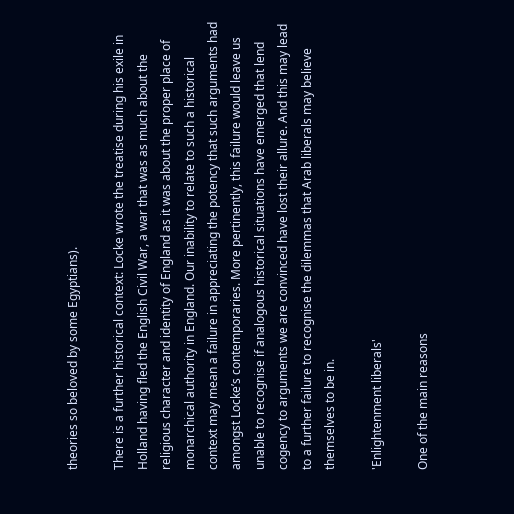theories so beloved by some Egyptians).

There is a further historical context: Locke wrote the treatise during his exile in Holland having fled the English Civil War, a war that was as much about the religious character and identity of England as it was about the proper place of monarchical authority in England. Our inability to relate to such a historical context may mean a failure in appreciating the potency that such arguments had amongst Locke’s contemporaries. More pertinently, this failure would leave us unable to recognise if analogous historical situations have emerged that lend cogency to arguments we are convinced have lost their allure. And this may lead to a further failure to recognise the dilemmas that Arab liberals may believe themselves to be in.

'Enlightenment liberals'

One of the main reasons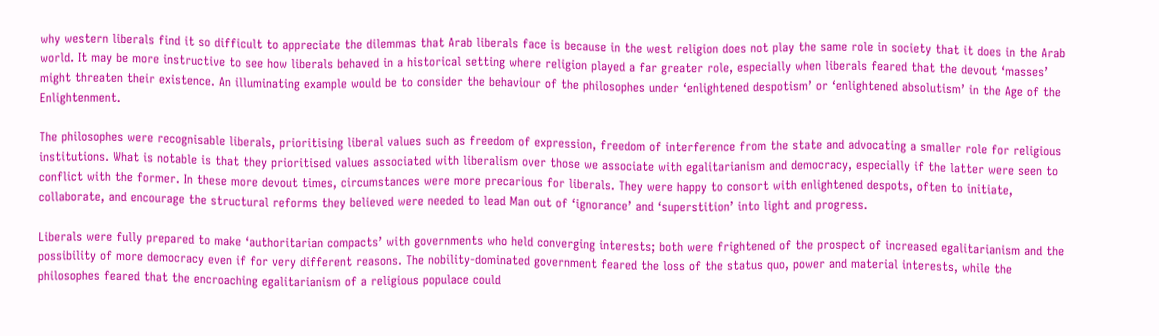why western liberals find it so difficult to appreciate the dilemmas that Arab liberals face is because in the west religion does not play the same role in society that it does in the Arab world. It may be more instructive to see how liberals behaved in a historical setting where religion played a far greater role, especially when liberals feared that the devout ‘masses’ might threaten their existence. An illuminating example would be to consider the behaviour of the philosophes under ‘enlightened despotism’ or ‘enlightened absolutism’ in the Age of the Enlightenment.

The philosophes were recognisable liberals, prioritising liberal values such as freedom of expression, freedom of interference from the state and advocating a smaller role for religious institutions. What is notable is that they prioritised values associated with liberalism over those we associate with egalitarianism and democracy, especially if the latter were seen to conflict with the former. In these more devout times, circumstances were more precarious for liberals. They were happy to consort with enlightened despots, often to initiate, collaborate, and encourage the structural reforms they believed were needed to lead Man out of ‘ignorance’ and ‘superstition’ into light and progress.

Liberals were fully prepared to make ‘authoritarian compacts’ with governments who held converging interests; both were frightened of the prospect of increased egalitarianism and the possibility of more democracy even if for very different reasons. The nobility-dominated government feared the loss of the status quo, power and material interests, while the philosophes feared that the encroaching egalitarianism of a religious populace could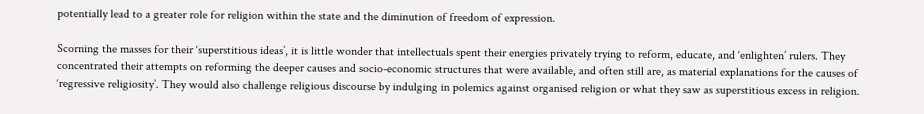potentially lead to a greater role for religion within the state and the diminution of freedom of expression.

Scorning the masses for their ‘superstitious ideas’, it is little wonder that intellectuals spent their energies privately trying to reform, educate, and ‘enlighten’ rulers. They concentrated their attempts on reforming the deeper causes and socio-economic structures that were available, and often still are, as material explanations for the causes of ‘regressive religiosity’. They would also challenge religious discourse by indulging in polemics against organised religion or what they saw as superstitious excess in religion.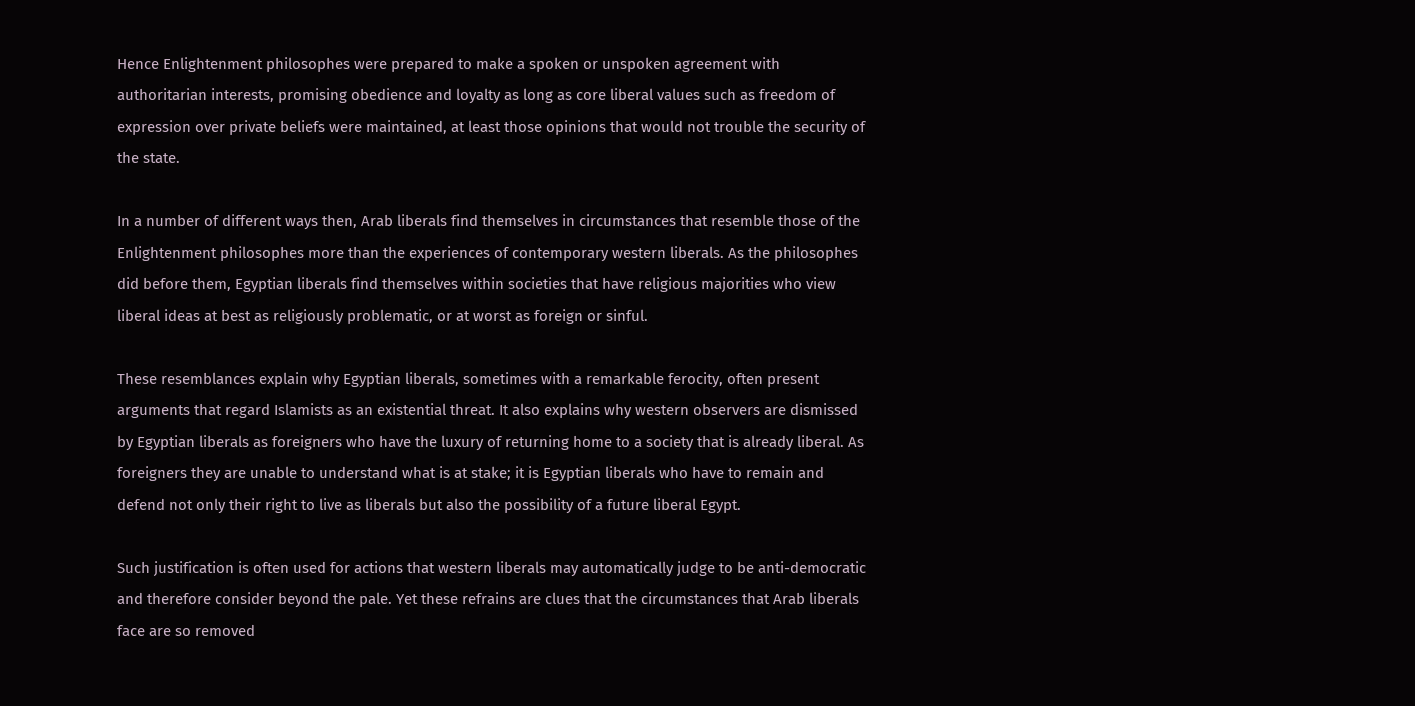Hence Enlightenment philosophes were prepared to make a spoken or unspoken agreement with authoritarian interests, promising obedience and loyalty as long as core liberal values such as freedom of expression over private beliefs were maintained, at least those opinions that would not trouble the security of the state.

In a number of different ways then, Arab liberals find themselves in circumstances that resemble those of the Enlightenment philosophes more than the experiences of contemporary western liberals. As the philosophes did before them, Egyptian liberals find themselves within societies that have religious majorities who view liberal ideas at best as religiously problematic, or at worst as foreign or sinful.

These resemblances explain why Egyptian liberals, sometimes with a remarkable ferocity, often present arguments that regard Islamists as an existential threat. It also explains why western observers are dismissed by Egyptian liberals as foreigners who have the luxury of returning home to a society that is already liberal. As foreigners they are unable to understand what is at stake; it is Egyptian liberals who have to remain and defend not only their right to live as liberals but also the possibility of a future liberal Egypt.

Such justification is often used for actions that western liberals may automatically judge to be anti-democratic and therefore consider beyond the pale. Yet these refrains are clues that the circumstances that Arab liberals face are so removed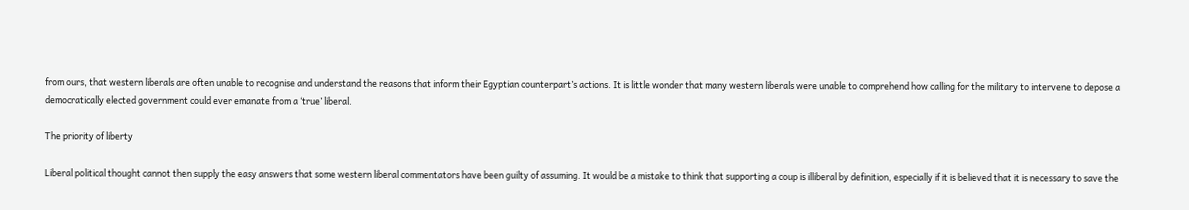from ours, that western liberals are often unable to recognise and understand the reasons that inform their Egyptian counterpart’s actions. It is little wonder that many western liberals were unable to comprehend how calling for the military to intervene to depose a democratically elected government could ever emanate from a ‘true’ liberal.

The priority of liberty

Liberal political thought cannot then supply the easy answers that some western liberal commentators have been guilty of assuming. It would be a mistake to think that supporting a coup is illiberal by definition, especially if it is believed that it is necessary to save the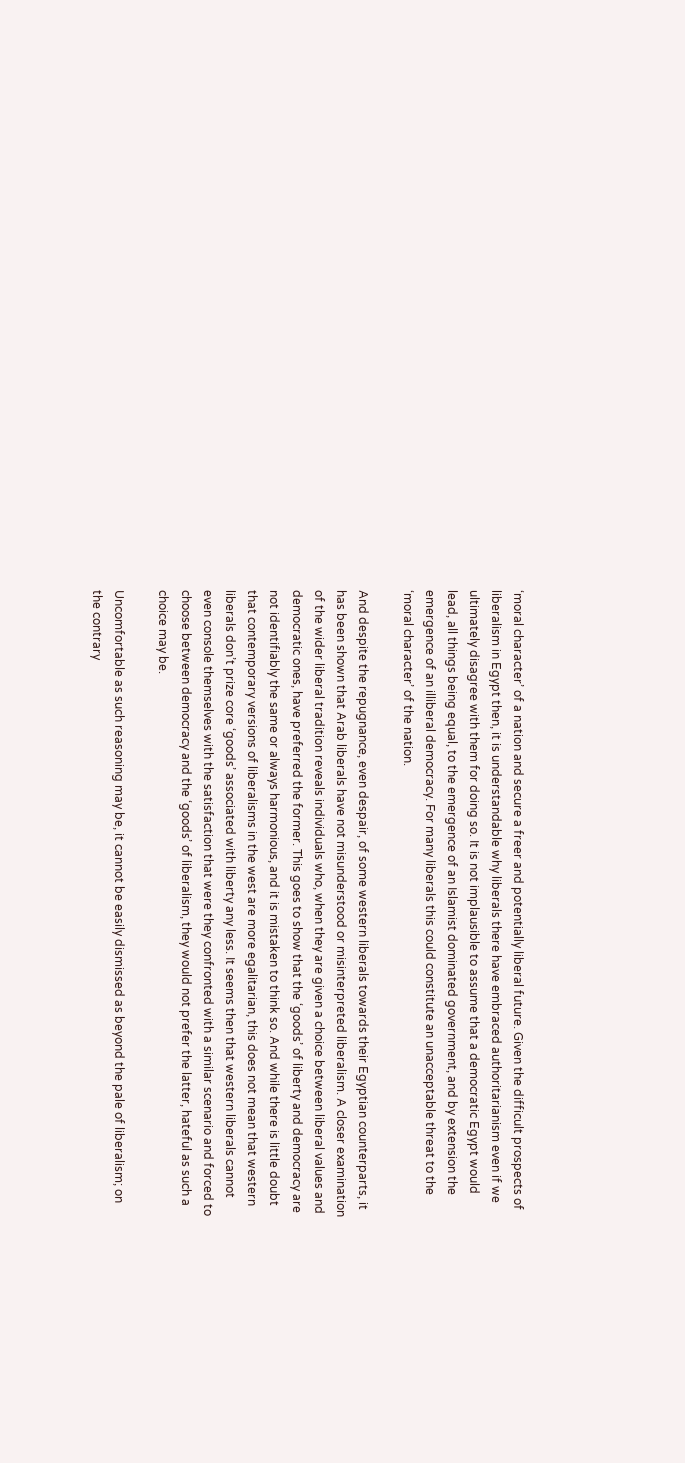‘moral character’ of a nation and secure a freer and potentially liberal future. Given the difficult prospects of liberalism in Egypt then, it is understandable why liberals there have embraced authoritarianism even if we ultimately disagree with them for doing so. It is not implausible to assume that a democratic Egypt would lead, all things being equal, to the emergence of an Islamist dominated government, and by extension the emergence of an illiberal democracy. For many liberals this could constitute an unacceptable threat to the ‘moral character’ of the nation.

And despite the repugnance, even despair, of some western liberals towards their Egyptian counterparts, it has been shown that Arab liberals have not misunderstood or misinterpreted liberalism. A closer examination of the wider liberal tradition reveals individuals who, when they are given a choice between liberal values and democratic ones, have preferred the former. This goes to show that the ‘goods’ of liberty and democracy are not identifiably the same or always harmonious, and it is mistaken to think so. And while there is little doubt that contemporary versions of liberalisms in the west are more egalitarian, this does not mean that western liberals don’t prize core ‘goods’ associated with liberty any less. It seems then that western liberals cannot even console themselves with the satisfaction that were they confronted with a similar scenario and forced to choose between democracy and the ‘goods’ of liberalism, they would not prefer the latter, hateful as such a choice may be.

Uncomfortable as such reasoning may be, it cannot be easily dismissed as beyond the pale of liberalism; on the contrary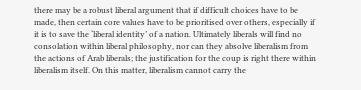there may be a robust liberal argument that if difficult choices have to be made, then certain core values have to be prioritised over others, especially if it is to save the ‘liberal identity’ of a nation. Ultimately liberals will find no consolation within liberal philosophy, nor can they absolve liberalism from the actions of Arab liberals; the justification for the coup is right there within liberalism itself. On this matter, liberalism cannot carry the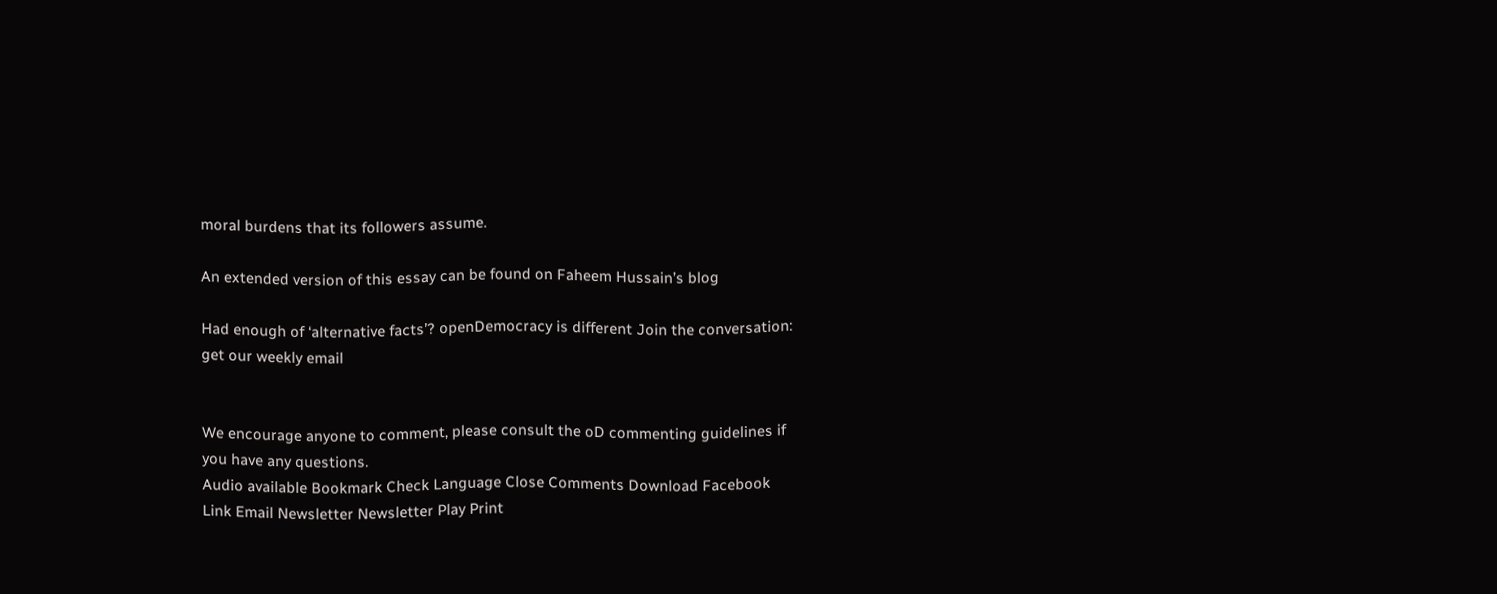moral burdens that its followers assume.

An extended version of this essay can be found on Faheem Hussain’s blog

Had enough of ‘alternative facts’? openDemocracy is different Join the conversation: get our weekly email


We encourage anyone to comment, please consult the oD commenting guidelines if you have any questions.
Audio available Bookmark Check Language Close Comments Download Facebook Link Email Newsletter Newsletter Play Print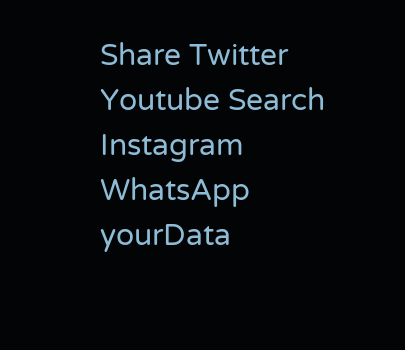Share Twitter Youtube Search Instagram WhatsApp yourData